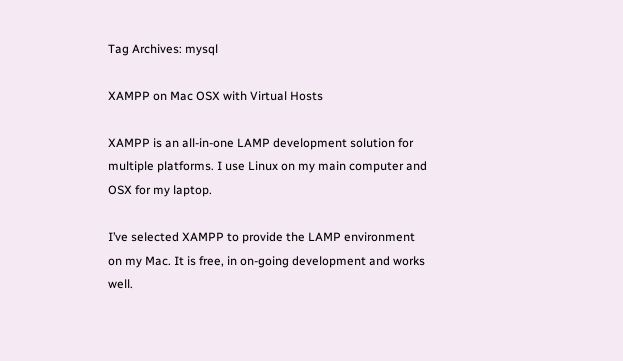Tag Archives: mysql

XAMPP on Mac OSX with Virtual Hosts

XAMPP is an all-in-one LAMP development solution for multiple platforms. I use Linux on my main computer and OSX for my laptop.

I’ve selected XAMPP to provide the LAMP environment on my Mac. It is free, in on-going development and works well.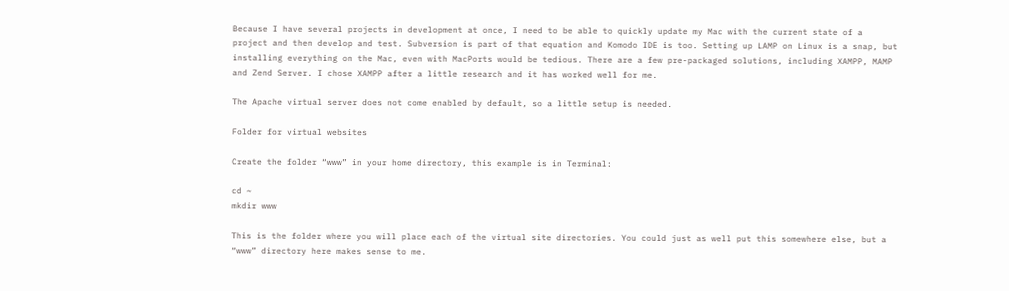Because I have several projects in development at once, I need to be able to quickly update my Mac with the current state of a project and then develop and test. Subversion is part of that equation and Komodo IDE is too. Setting up LAMP on Linux is a snap, but installing everything on the Mac, even with MacPorts would be tedious. There are a few pre-packaged solutions, including XAMPP, MAMP and Zend Server. I chose XAMPP after a little research and it has worked well for me.

The Apache virtual server does not come enabled by default, so a little setup is needed.

Folder for virtual websites

Create the folder “www” in your home directory, this example is in Terminal:

cd ~
mkdir www

This is the folder where you will place each of the virtual site directories. You could just as well put this somewhere else, but a “www” directory here makes sense to me.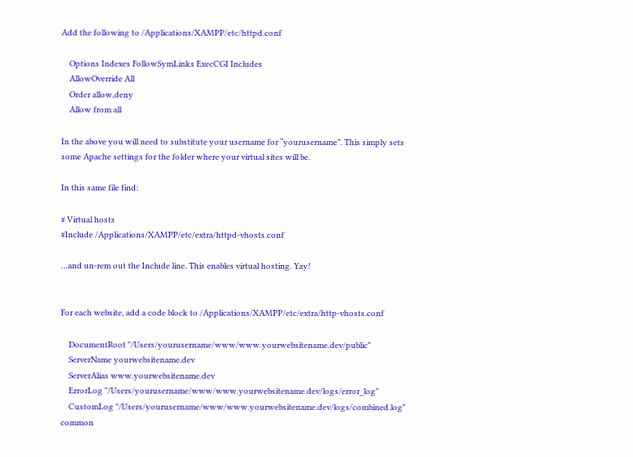Add the following to /Applications/XAMPP/etc/httpd.conf

    Options Indexes FollowSymLinks ExecCGI Includes
    AllowOverride All
    Order allow,deny
    Allow from all

In the above you will need to substitute your username for “yourusername”. This simply sets some Apache settings for the folder where your virtual sites will be.

In this same file find:

# Virtual hosts
#Include /Applications/XAMPP/etc/extra/httpd-vhosts.conf

…and un-rem out the Include line. This enables virtual hosting. Yay!


For each website, add a code block to /Applications/XAMPP/etc/extra/http-vhosts.conf

    DocumentRoot "/Users/yourusername/www/www.yourwebsitename.dev/public"
    ServerName yourwebsitename.dev
    ServerAlias www.yourwebsitename.dev
    ErrorLog "/Users/yourusername/www/www.yourwebsitename.dev/logs/error_log"
    CustomLog "/Users/yourusername/www/www.yourwebsitename.dev/logs/combined.log" common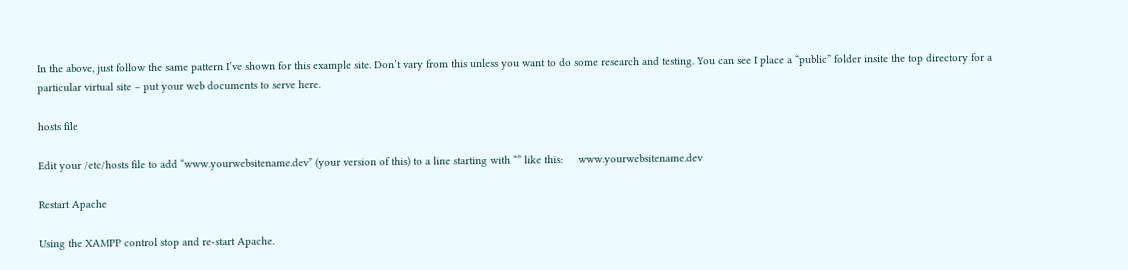In the above, just follow the same pattern I’ve shown for this example site. Don’t vary from this unless you want to do some research and testing. You can see I place a “public” folder insite the top directory for a particular virtual site – put your web documents to serve here.

hosts file

Edit your /etc/hosts file to add “www.yourwebsitename.dev” (your version of this) to a line starting with “” like this:     www.yourwebsitename.dev

Restart Apache

Using the XAMPP control stop and re-start Apache.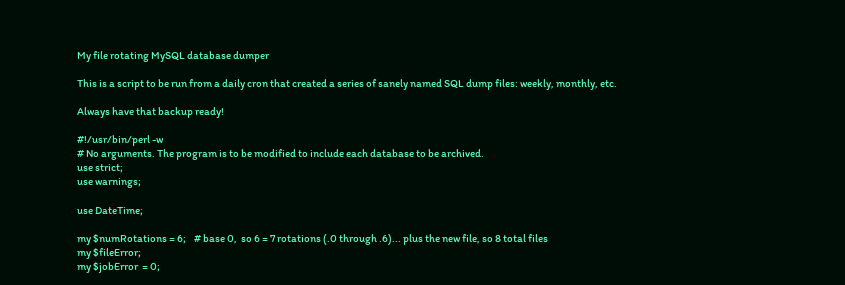My file rotating MySQL database dumper

This is a script to be run from a daily cron that created a series of sanely named SQL dump files: weekly, monthly, etc.

Always have that backup ready!

#!/usr/bin/perl -w
# No arguments. The program is to be modified to include each database to be archived.
use strict;
use warnings;

use DateTime;

my $numRotations = 6;    # base 0,  so 6 = 7 rotations (.0 through .6)... plus the new file, so 8 total files
my $fileError;
my $jobError  = 0;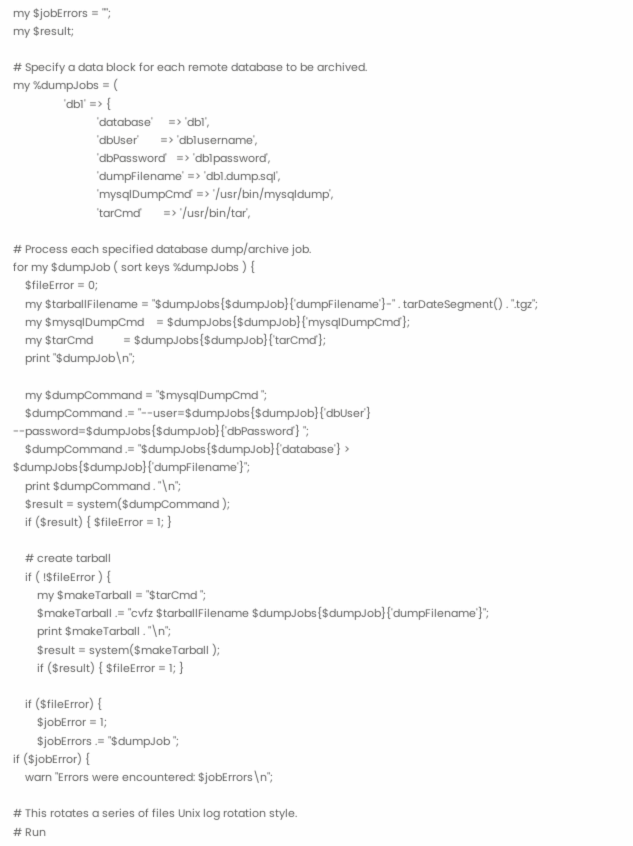my $jobErrors = "";
my $result;

# Specify a data block for each remote database to be archived.
my %dumpJobs = (
                 'db1' => {
                            'database'     => 'db1',
                            'dbUser'       => 'db1username',
                            'dbPassword'   => 'db1password',
                            'dumpFilename' => 'db1.dump.sql',
                            'mysqlDumpCmd' => '/usr/bin/mysqldump',
                            'tarCmd'       => '/usr/bin/tar',

# Process each specified database dump/archive job.
for my $dumpJob ( sort keys %dumpJobs ) {
    $fileError = 0;
    my $tarballFilename = "$dumpJobs{$dumpJob}{'dumpFilename'}-" . tarDateSegment() . ".tgz";
    my $mysqlDumpCmd    = $dumpJobs{$dumpJob}{'mysqlDumpCmd'};
    my $tarCmd          = $dumpJobs{$dumpJob}{'tarCmd'};
    print "$dumpJob\n";

    my $dumpCommand = "$mysqlDumpCmd ";
    $dumpCommand .= "--user=$dumpJobs{$dumpJob}{'dbUser'} --password=$dumpJobs{$dumpJob}{'dbPassword'} ";
    $dumpCommand .= "$dumpJobs{$dumpJob}{'database'} > $dumpJobs{$dumpJob}{'dumpFilename'}";
    print $dumpCommand . "\n";
    $result = system($dumpCommand );
    if ($result) { $fileError = 1; }

    # create tarball
    if ( !$fileError ) {
        my $makeTarball = "$tarCmd ";
        $makeTarball .= "cvfz $tarballFilename $dumpJobs{$dumpJob}{'dumpFilename'}";
        print $makeTarball . "\n";
        $result = system($makeTarball );
        if ($result) { $fileError = 1; }

    if ($fileError) {
        $jobError = 1;
        $jobErrors .= "$dumpJob ";
if ($jobError) {
    warn "Errors were encountered: $jobErrors\n";

# This rotates a series of files Unix log rotation style.
# Run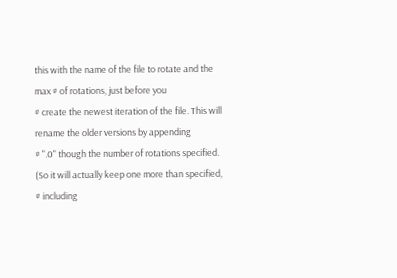this with the name of the file to rotate and the max # of rotations, just before you
# create the newest iteration of the file. This will rename the older versions by appending
# ".0" though the number of rotations specified. (So it will actually keep one more than specified,
# including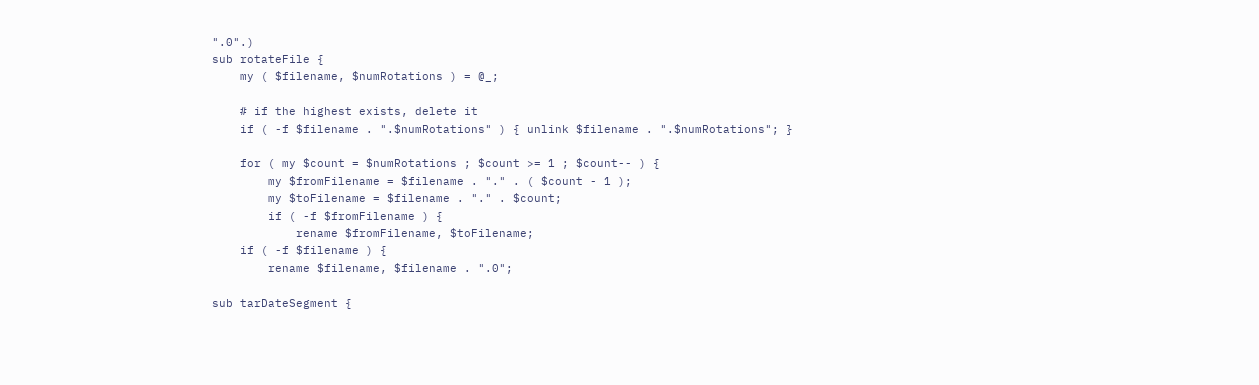".0".)
sub rotateFile {
    my ( $filename, $numRotations ) = @_;

    # if the highest exists, delete it
    if ( -f $filename . ".$numRotations" ) { unlink $filename . ".$numRotations"; }

    for ( my $count = $numRotations ; $count >= 1 ; $count-- ) {
        my $fromFilename = $filename . "." . ( $count - 1 );
        my $toFilename = $filename . "." . $count;
        if ( -f $fromFilename ) {
            rename $fromFilename, $toFilename;
    if ( -f $filename ) {
        rename $filename, $filename . ".0";

sub tarDateSegment {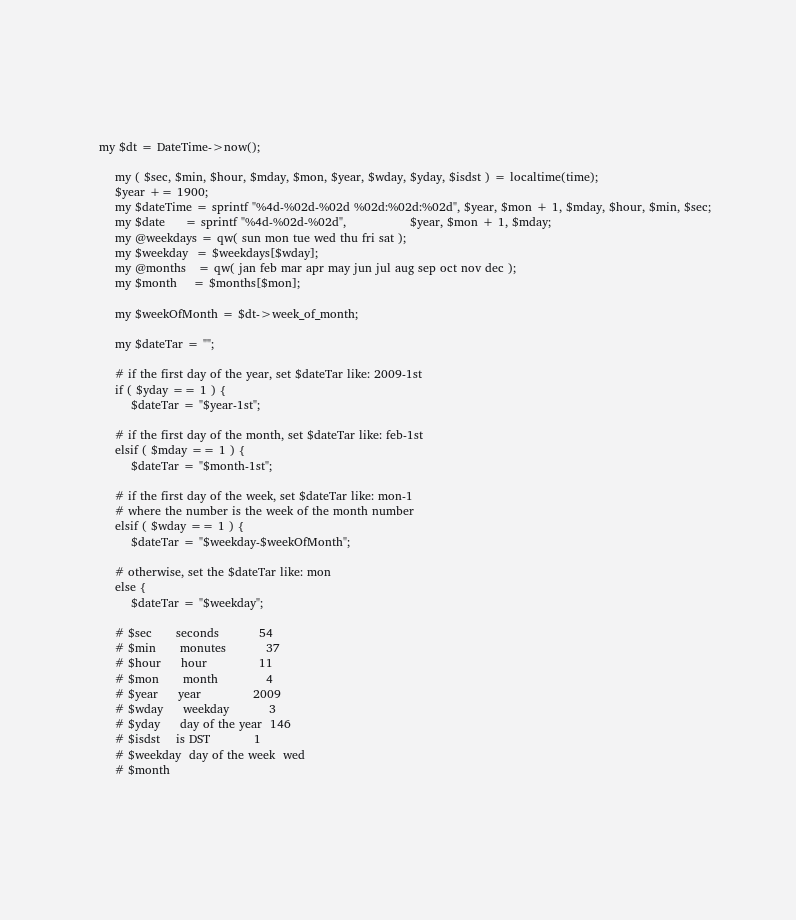my $dt = DateTime->now();

    my ( $sec, $min, $hour, $mday, $mon, $year, $wday, $yday, $isdst ) = localtime(time);
    $year += 1900;
    my $dateTime = sprintf "%4d-%02d-%02d %02d:%02d:%02d", $year, $mon + 1, $mday, $hour, $min, $sec;
    my $date     = sprintf "%4d-%02d-%02d",                $year, $mon + 1, $mday;
    my @weekdays = qw( sun mon tue wed thu fri sat );
    my $weekday  = $weekdays[$wday];
    my @months   = qw( jan feb mar apr may jun jul aug sep oct nov dec );
    my $month    = $months[$mon];

    my $weekOfMonth = $dt->week_of_month;

    my $dateTar = "";

    # if the first day of the year, set $dateTar like: 2009-1st
    if ( $yday == 1 ) {
        $dateTar = "$year-1st";

    # if the first day of the month, set $dateTar like: feb-1st
    elsif ( $mday == 1 ) {
        $dateTar = "$month-1st";

    # if the first day of the week, set $dateTar like: mon-1
    # where the number is the week of the month number
    elsif ( $wday == 1 ) {
        $dateTar = "$weekday-$weekOfMonth";

    # otherwise, set the $dateTar like: mon
    else {
        $dateTar = "$weekday";

    # $sec      seconds          54
    # $min      monutes          37
    # $hour     hour             11
    # $mon      month            4
    # $year     year             2009
    # $wday     weekday          3
    # $yday     day of the year  146
    # $isdst    is DST           1
    # $weekday  day of the week  wed
    # $month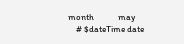month            may
    # $dateTime date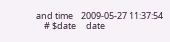and time    2009-05-27 11:37:54
    # $date     date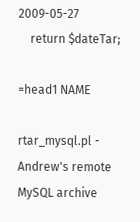2009-05-27
    return $dateTar;

=head1 NAME

rtar_mysql.pl - Andrew's remote MySQL archive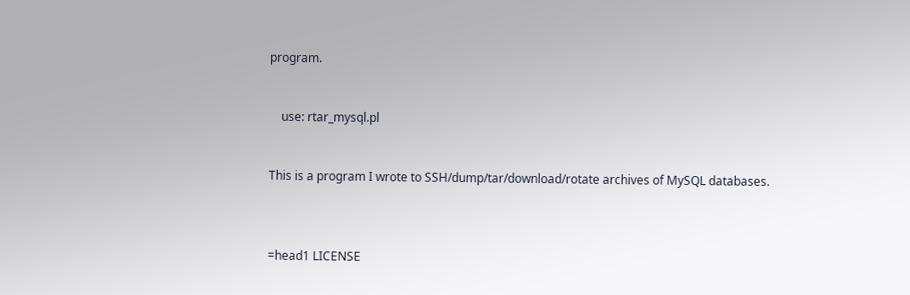program.


    use: rtar_mysql.pl


This is a program I wrote to SSH/dump/tar/download/rotate archives of MySQL databases.



=head1 LICENSE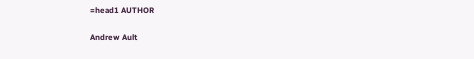=head1 AUTHOR

Andrew Ault